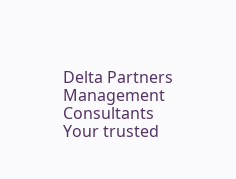Delta Partners Management Consultants
Your trusted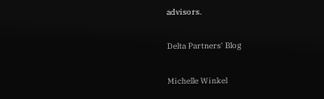advisors.

Delta Partners' Blog

Michelle Winkel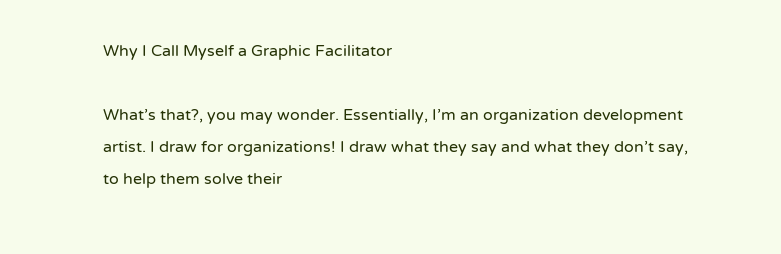Why I Call Myself a Graphic Facilitator

What’s that?, you may wonder. Essentially, I’m an organization development artist. I draw for organizations! I draw what they say and what they don’t say, to help them solve their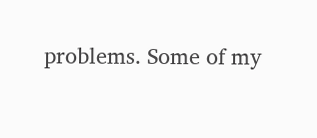problems. Some of my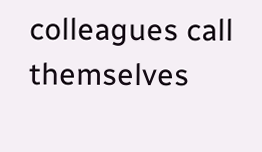colleagues call themselves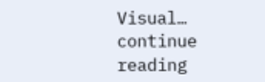Visual…  continue reading